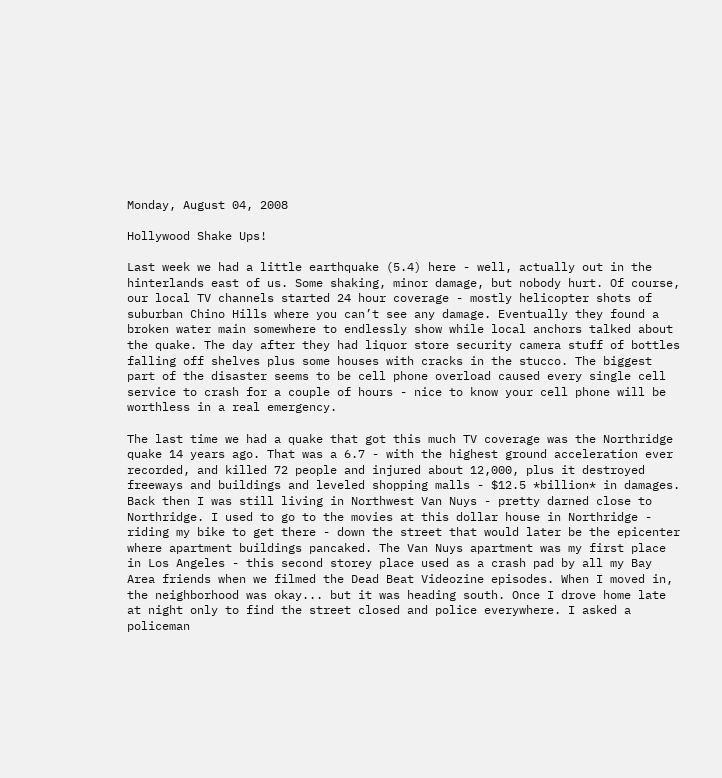Monday, August 04, 2008

Hollywood Shake Ups!

Last week we had a little earthquake (5.4) here - well, actually out in the hinterlands east of us. Some shaking, minor damage, but nobody hurt. Of course, our local TV channels started 24 hour coverage - mostly helicopter shots of suburban Chino Hills where you can’t see any damage. Eventually they found a broken water main somewhere to endlessly show while local anchors talked about the quake. The day after they had liquor store security camera stuff of bottles falling off shelves plus some houses with cracks in the stucco. The biggest part of the disaster seems to be cell phone overload caused every single cell service to crash for a couple of hours - nice to know your cell phone will be worthless in a real emergency.

The last time we had a quake that got this much TV coverage was the Northridge quake 14 years ago. That was a 6.7 - with the highest ground acceleration ever recorded, and killed 72 people and injured about 12,000, plus it destroyed freeways and buildings and leveled shopping malls - $12.5 *billion* in damages. Back then I was still living in Northwest Van Nuys - pretty darned close to Northridge. I used to go to the movies at this dollar house in Northridge - riding my bike to get there - down the street that would later be the epicenter where apartment buildings pancaked. The Van Nuys apartment was my first place in Los Angeles - this second storey place used as a crash pad by all my Bay Area friends when we filmed the Dead Beat Videozine episodes. When I moved in, the neighborhood was okay... but it was heading south. Once I drove home late at night only to find the street closed and police everywhere. I asked a policeman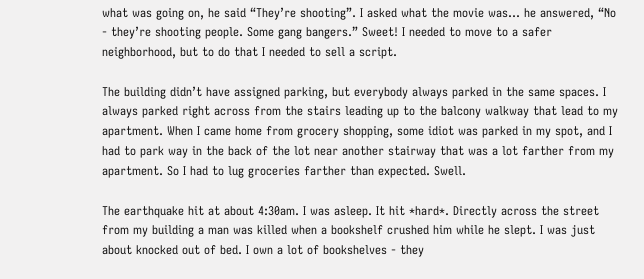what was going on, he said “They’re shooting”. I asked what the movie was... he answered, “No - they’re shooting people. Some gang bangers.” Sweet! I needed to move to a safer neighborhood, but to do that I needed to sell a script.

The building didn’t have assigned parking, but everybody always parked in the same spaces. I always parked right across from the stairs leading up to the balcony walkway that lead to my apartment. When I came home from grocery shopping, some idiot was parked in my spot, and I had to park way in the back of the lot near another stairway that was a lot farther from my apartment. So I had to lug groceries farther than expected. Swell.

The earthquake hit at about 4:30am. I was asleep. It hit *hard*. Directly across the street from my building a man was killed when a bookshelf crushed him while he slept. I was just about knocked out of bed. I own a lot of bookshelves - they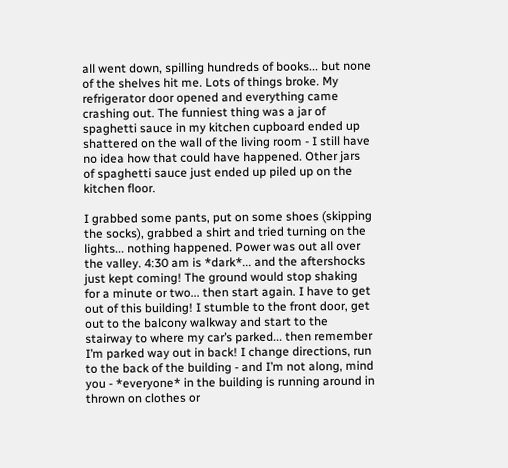all went down, spilling hundreds of books... but none of the shelves hit me. Lots of things broke. My refrigerator door opened and everything came crashing out. The funniest thing was a jar of spaghetti sauce in my kitchen cupboard ended up shattered on the wall of the living room - I still have no idea how that could have happened. Other jars of spaghetti sauce just ended up piled up on the kitchen floor.

I grabbed some pants, put on some shoes (skipping the socks), grabbed a shirt and tried turning on the lights... nothing happened. Power was out all over the valley. 4:30 am is *dark*... and the aftershocks just kept coming! The ground would stop shaking for a minute or two... then start again. I have to get out of this building! I stumble to the front door, get out to the balcony walkway and start to the stairway to where my car’s parked... then remember I’m parked way out in back! I change directions, run to the back of the building - and I’m not along, mind you - *everyone* in the building is running around in thrown on clothes or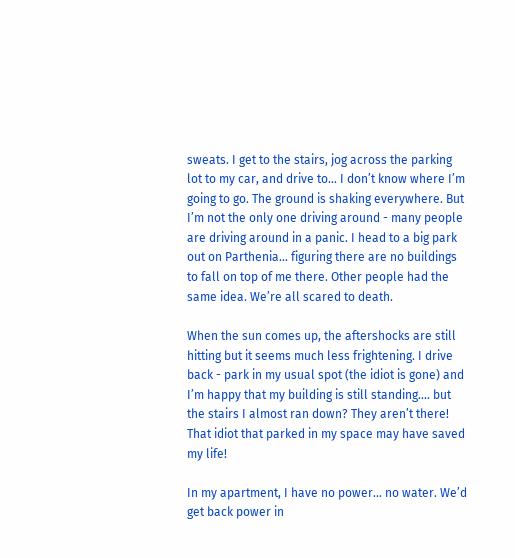sweats. I get to the stairs, jog across the parking lot to my car, and drive to... I don’t know where I’m going to go. The ground is shaking everywhere. But I’m not the only one driving around - many people are driving around in a panic. I head to a big park out on Parthenia... figuring there are no buildings to fall on top of me there. Other people had the same idea. We’re all scared to death.

When the sun comes up, the aftershocks are still hitting but it seems much less frightening. I drive back - park in my usual spot (the idiot is gone) and I’m happy that my building is still standing.... but the stairs I almost ran down? They aren’t there! That idiot that parked in my space may have saved my life!

In my apartment, I have no power... no water. We’d get back power in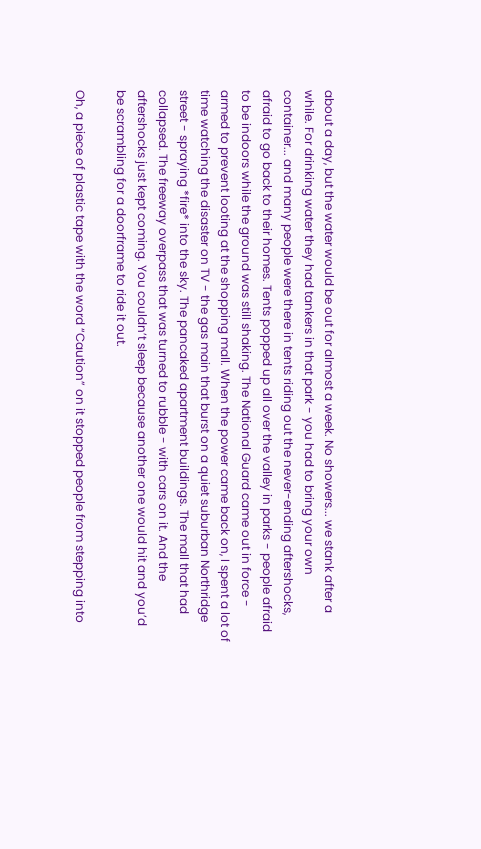about a day, but the water would be out for almost a week. No showers... we stank after a while. For drinking water they had tankers in that park - you had to bring your own container... and many people were there in tents riding out the never-ending aftershocks, afraid to go back to their homes. Tents popped up all over the valley in parks - people afraid to be indoors while the ground was still shaking. The National Guard came out in force - armed to prevent looting at the shopping mall. When the power came back on, I spent a lot of time watching the disaster on TV - the gas main that burst on a quiet suburban Northridge street - spraying *fire* into the sky. The pancaked apartment buildings. The mall that had collapsed. The freeway overpass that was turned to rubble - with cars on it. And the aftershocks just kept coming. You couldn’t sleep because another one would hit and you’d be scrambling for a doorframe to ride it out.

Oh, a piece of plastic tape with the word “Caution” on it stopped people from stepping into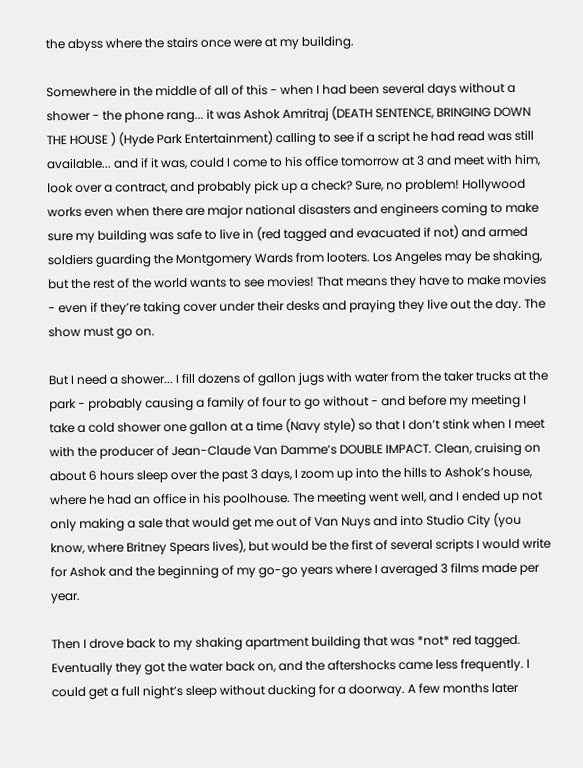the abyss where the stairs once were at my building.

Somewhere in the middle of all of this - when I had been several days without a shower - the phone rang... it was Ashok Amritraj (DEATH SENTENCE, BRINGING DOWN THE HOUSE ) (Hyde Park Entertainment) calling to see if a script he had read was still available... and if it was, could I come to his office tomorrow at 3 and meet with him, look over a contract, and probably pick up a check? Sure, no problem! Hollywood works even when there are major national disasters and engineers coming to make sure my building was safe to live in (red tagged and evacuated if not) and armed soldiers guarding the Montgomery Wards from looters. Los Angeles may be shaking, but the rest of the world wants to see movies! That means they have to make movies - even if they’re taking cover under their desks and praying they live out the day. The show must go on.

But I need a shower... I fill dozens of gallon jugs with water from the taker trucks at the park - probably causing a family of four to go without - and before my meeting I take a cold shower one gallon at a time (Navy style) so that I don’t stink when I meet with the producer of Jean-Claude Van Damme’s DOUBLE IMPACT. Clean, cruising on about 6 hours sleep over the past 3 days, I zoom up into the hills to Ashok’s house, where he had an office in his poolhouse. The meeting went well, and I ended up not only making a sale that would get me out of Van Nuys and into Studio City (you know, where Britney Spears lives), but would be the first of several scripts I would write for Ashok and the beginning of my go-go years where I averaged 3 films made per year.

Then I drove back to my shaking apartment building that was *not* red tagged. Eventually they got the water back on, and the aftershocks came less frequently. I could get a full night’s sleep without ducking for a doorway. A few months later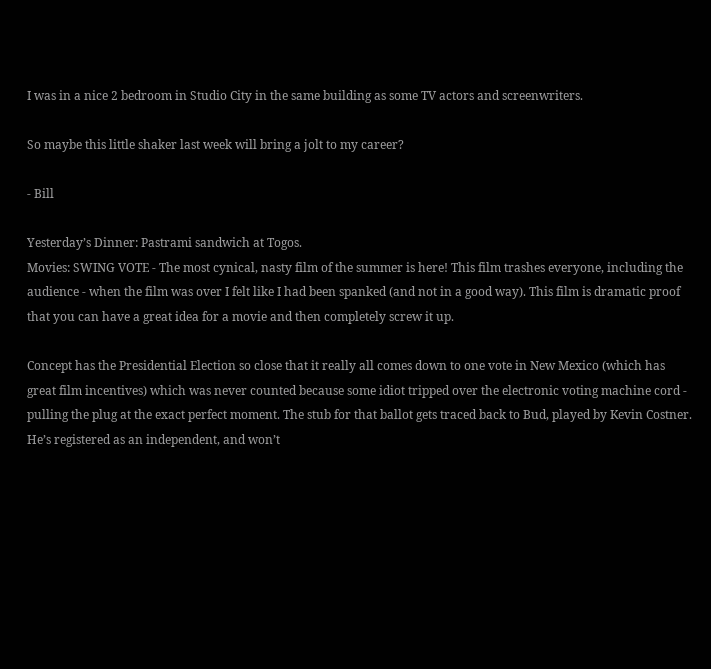I was in a nice 2 bedroom in Studio City in the same building as some TV actors and screenwriters.

So maybe this little shaker last week will bring a jolt to my career?

- Bill

Yesterday’s Dinner: Pastrami sandwich at Togos.
Movies: SWING VOTE - The most cynical, nasty film of the summer is here! This film trashes everyone, including the audience - when the film was over I felt like I had been spanked (and not in a good way). This film is dramatic proof that you can have a great idea for a movie and then completely screw it up.

Concept has the Presidential Election so close that it really all comes down to one vote in New Mexico (which has great film incentives) which was never counted because some idiot tripped over the electronic voting machine cord - pulling the plug at the exact perfect moment. The stub for that ballot gets traced back to Bud, played by Kevin Costner. He’s registered as an independent, and won’t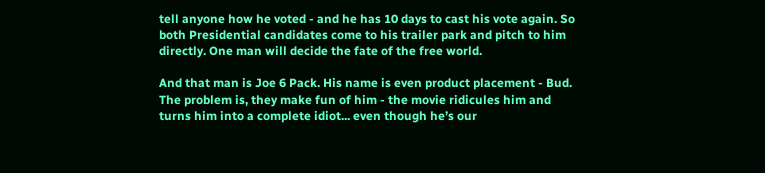tell anyone how he voted - and he has 10 days to cast his vote again. So both Presidential candidates come to his trailer park and pitch to him directly. One man will decide the fate of the free world.

And that man is Joe 6 Pack. His name is even product placement - Bud. The problem is, they make fun of him - the movie ridicules him and turns him into a complete idiot... even though he’s our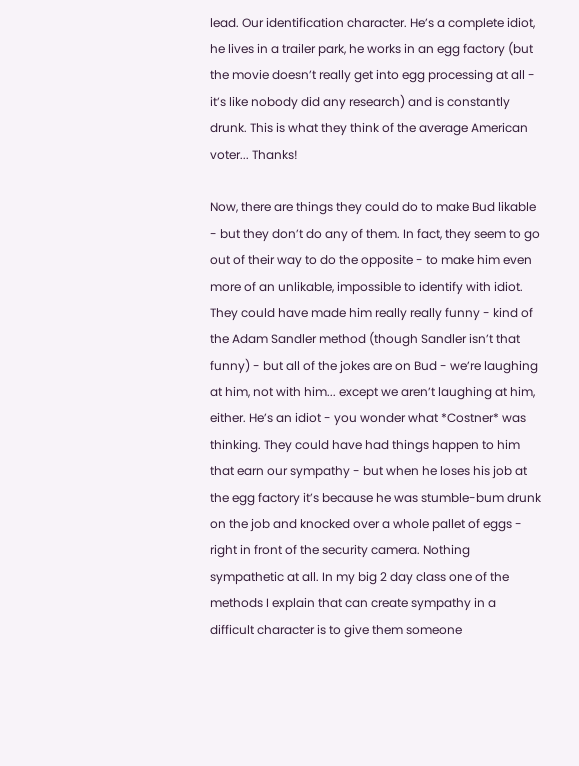lead. Our identification character. He’s a complete idiot, he lives in a trailer park, he works in an egg factory (but the movie doesn’t really get into egg processing at all - it’s like nobody did any research) and is constantly drunk. This is what they think of the average American voter... Thanks!

Now, there are things they could do to make Bud likable - but they don’t do any of them. In fact, they seem to go out of their way to do the opposite - to make him even more of an unlikable, impossible to identify with idiot. They could have made him really really funny - kind of the Adam Sandler method (though Sandler isn’t that funny) - but all of the jokes are on Bud - we’re laughing at him, not with him... except we aren’t laughing at him, either. He’s an idiot - you wonder what *Costner* was thinking. They could have had things happen to him that earn our sympathy - but when he loses his job at the egg factory it’s because he was stumble-bum drunk on the job and knocked over a whole pallet of eggs - right in front of the security camera. Nothing sympathetic at all. In my big 2 day class one of the methods I explain that can create sympathy in a difficult character is to give them someone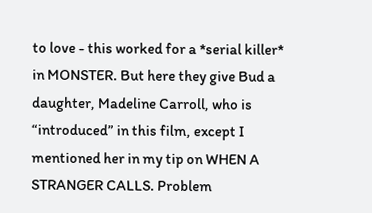to love - this worked for a *serial killer* in MONSTER. But here they give Bud a daughter, Madeline Carroll, who is “introduced” in this film, except I mentioned her in my tip on WHEN A STRANGER CALLS. Problem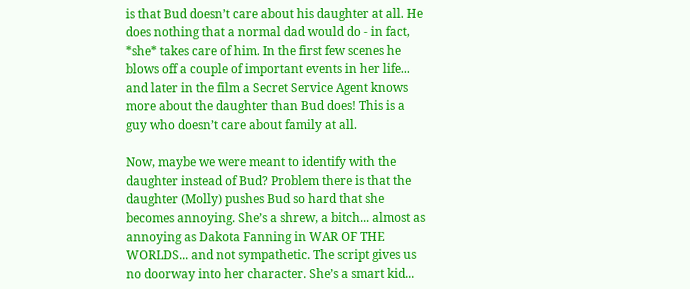is that Bud doesn’t care about his daughter at all. He does nothing that a normal dad would do - in fact, *she* takes care of him. In the first few scenes he blows off a couple of important events in her life... and later in the film a Secret Service Agent knows more about the daughter than Bud does! This is a guy who doesn’t care about family at all.

Now, maybe we were meant to identify with the daughter instead of Bud? Problem there is that the daughter (Molly) pushes Bud so hard that she becomes annoying. She’s a shrew, a bitch... almost as annoying as Dakota Fanning in WAR OF THE WORLDS... and not sympathetic. The script gives us no doorway into her character. She’s a smart kid...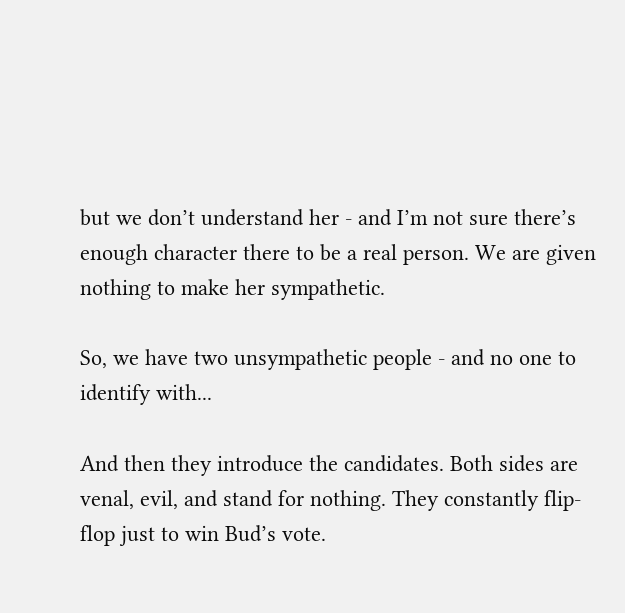but we don’t understand her - and I’m not sure there’s enough character there to be a real person. We are given nothing to make her sympathetic.

So, we have two unsympathetic people - and no one to identify with...

And then they introduce the candidates. Both sides are venal, evil, and stand for nothing. They constantly flip-flop just to win Bud’s vote.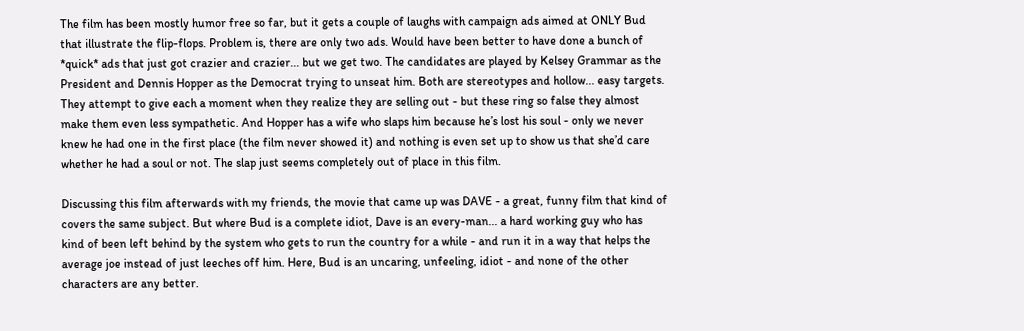The film has been mostly humor free so far, but it gets a couple of laughs with campaign ads aimed at ONLY Bud that illustrate the flip-flops. Problem is, there are only two ads. Would have been better to have done a bunch of *quick* ads that just got crazier and crazier... but we get two. The candidates are played by Kelsey Grammar as the President and Dennis Hopper as the Democrat trying to unseat him. Both are stereotypes and hollow... easy targets. They attempt to give each a moment when they realize they are selling out - but these ring so false they almost make them even less sympathetic. And Hopper has a wife who slaps him because he’s lost his soul - only we never knew he had one in the first place (the film never showed it) and nothing is even set up to show us that she’d care whether he had a soul or not. The slap just seems completely out of place in this film.

Discussing this film afterwards with my friends, the movie that came up was DAVE - a great, funny film that kind of covers the same subject. But where Bud is a complete idiot, Dave is an every-man... a hard working guy who has kind of been left behind by the system who gets to run the country for a while - and run it in a way that helps the average joe instead of just leeches off him. Here, Bud is an uncaring, unfeeling, idiot - and none of the other characters are any better.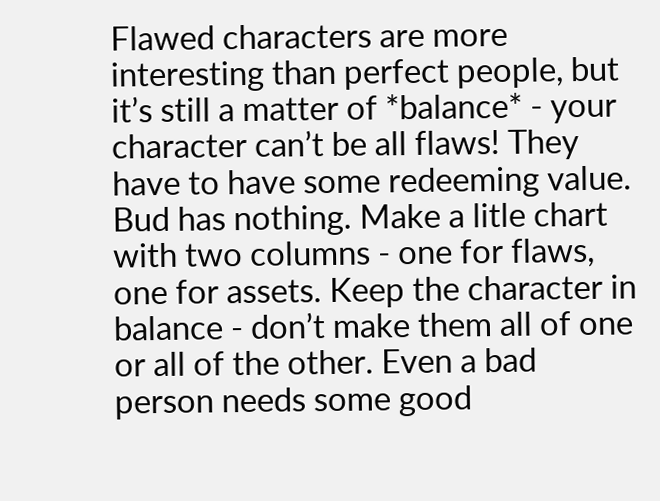Flawed characters are more interesting than perfect people, but it’s still a matter of *balance* - your character can’t be all flaws! They have to have some redeeming value. Bud has nothing. Make a litle chart with two columns - one for flaws, one for assets. Keep the character in balance - don’t make them all of one or all of the other. Even a bad person needs some good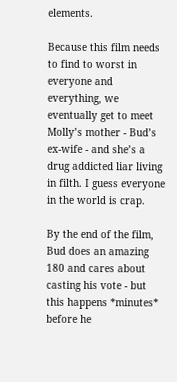elements.

Because this film needs to find to worst in everyone and everything, we eventually get to meet Molly’s mother - Bud’s ex-wife - and she’s a drug addicted liar living in filth. I guess everyone in the world is crap.

By the end of the film, Bud does an amazing 180 and cares about casting his vote - but this happens *minutes* before he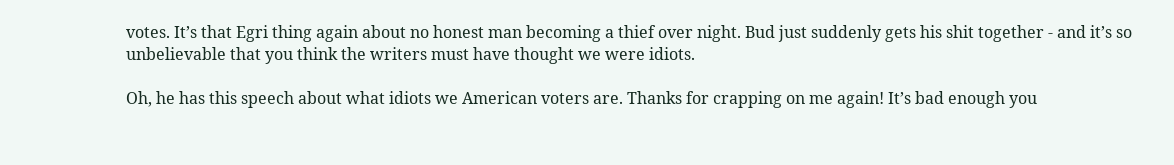votes. It’s that Egri thing again about no honest man becoming a thief over night. Bud just suddenly gets his shit together - and it’s so unbelievable that you think the writers must have thought we were idiots.

Oh, he has this speech about what idiots we American voters are. Thanks for crapping on me again! It’s bad enough you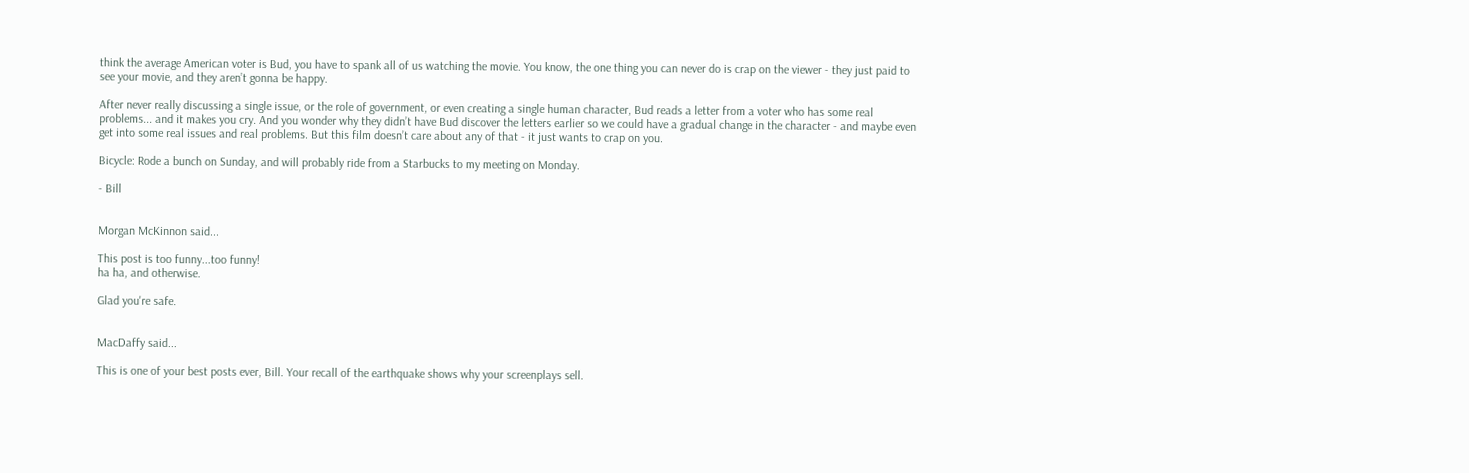think the average American voter is Bud, you have to spank all of us watching the movie. You know, the one thing you can never do is crap on the viewer - they just paid to see your movie, and they aren’t gonna be happy.

After never really discussing a single issue, or the role of government, or even creating a single human character, Bud reads a letter from a voter who has some real problems... and it makes you cry. And you wonder why they didn’t have Bud discover the letters earlier so we could have a gradual change in the character - and maybe even get into some real issues and real problems. But this film doesn’t care about any of that - it just wants to crap on you.

Bicycle: Rode a bunch on Sunday, and will probably ride from a Starbucks to my meeting on Monday.

- Bill


Morgan McKinnon said...

This post is too funny...too funny!
ha ha, and otherwise.

Glad you're safe.


MacDaffy said...

This is one of your best posts ever, Bill. Your recall of the earthquake shows why your screenplays sell.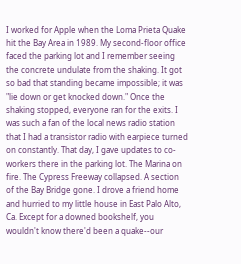I worked for Apple when the Loma Prieta Quake hit the Bay Area in 1989. My second-floor office faced the parking lot and I remember seeing the concrete undulate from the shaking. It got so bad that standing became impossible; it was "lie down or get knocked down." Once the shaking stopped, everyone ran for the exits. I was such a fan of the local news radio station that I had a transistor radio with earpiece turned on constantly. That day, I gave updates to co-workers there in the parking lot. The Marina on fire. The Cypress Freeway collapsed. A section of the Bay Bridge gone. I drove a friend home and hurried to my little house in East Palo Alto, Ca. Except for a downed bookshelf, you wouldn't know there'd been a quake--our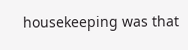housekeeping was that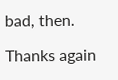bad, then.

Thanks again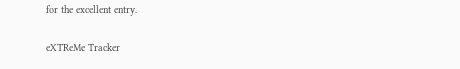for the excellent entry.

eXTReMe Tracker